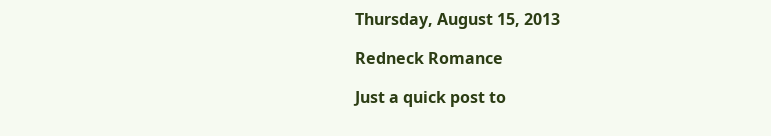Thursday, August 15, 2013

Redneck Romance

Just a quick post to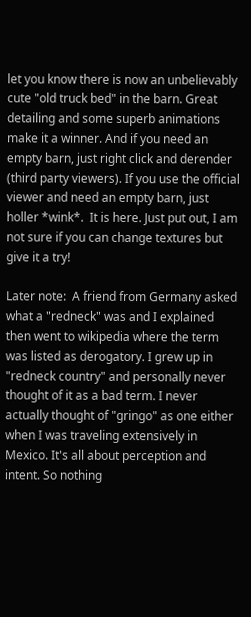let you know there is now an unbelievably cute "old truck bed" in the barn. Great detailing and some superb animations make it a winner. And if you need an empty barn, just right click and derender (third party viewers). If you use the official viewer and need an empty barn, just holler *wink*.  It is here. Just put out, I am not sure if you can change textures but give it a try!

Later note:  A friend from Germany asked what a "redneck" was and I explained then went to wikipedia where the term was listed as derogatory. I grew up in "redneck country" and personally never thought of it as a bad term. I never actually thought of "gringo" as one either when I was traveling extensively in Mexico. It's all about perception and intent. So nothing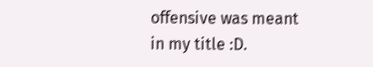offensive was meant in my title :D.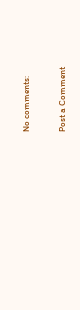No comments:

Post a Comment